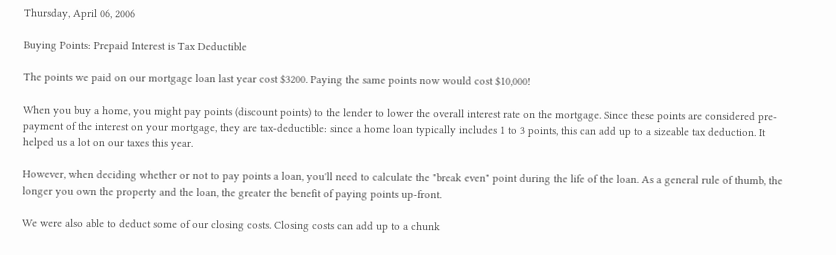Thursday, April 06, 2006

Buying Points: Prepaid Interest is Tax Deductible

The points we paid on our mortgage loan last year cost $3200. Paying the same points now would cost $10,000!

When you buy a home, you might pay points (discount points) to the lender to lower the overall interest rate on the mortgage. Since these points are considered pre-payment of the interest on your mortgage, they are tax-deductible: since a home loan typically includes 1 to 3 points, this can add up to a sizeable tax deduction. It helped us a lot on our taxes this year.

However, when deciding whether or not to pay points a loan, you'll need to calculate the "break even" point during the life of the loan. As a general rule of thumb, the longer you own the property and the loan, the greater the benefit of paying points up-front.

We were also able to deduct some of our closing costs. Closing costs can add up to a chunk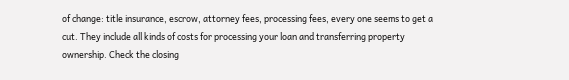of change: title insurance, escrow, attorney fees, processing fees, every one seems to get a cut. They include all kinds of costs for processing your loan and transferring property ownership. Check the closing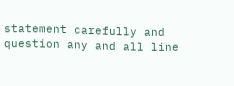statement carefully and question any and all line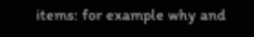items: for example why and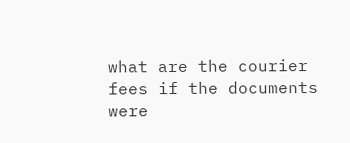what are the courier fees if the documents were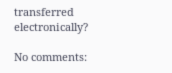transferred electronically?

No comments: